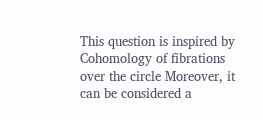This question is inspired by Cohomology of fibrations over the circle Moreover, it can be considered a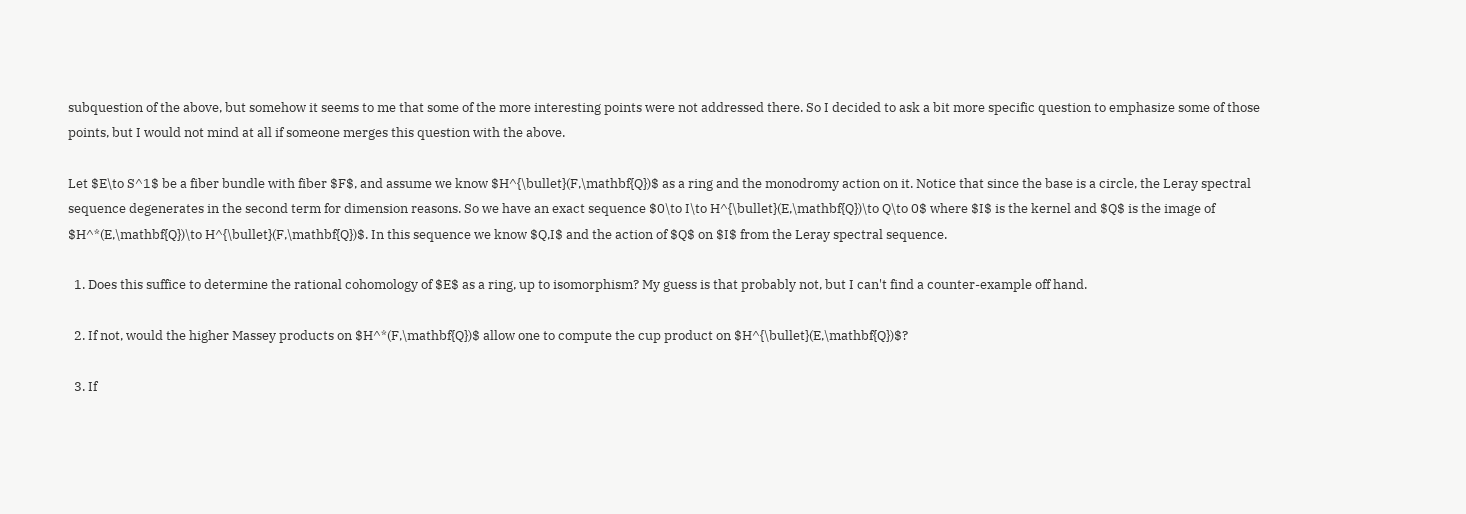subquestion of the above, but somehow it seems to me that some of the more interesting points were not addressed there. So I decided to ask a bit more specific question to emphasize some of those points, but I would not mind at all if someone merges this question with the above.

Let $E\to S^1$ be a fiber bundle with fiber $F$, and assume we know $H^{\bullet}(F,\mathbf{Q})$ as a ring and the monodromy action on it. Notice that since the base is a circle, the Leray spectral sequence degenerates in the second term for dimension reasons. So we have an exact sequence $0\to I\to H^{\bullet}(E,\mathbf{Q})\to Q\to 0$ where $I$ is the kernel and $Q$ is the image of $H^*(E,\mathbf{Q})\to H^{\bullet}(F,\mathbf{Q})$. In this sequence we know $Q,I$ and the action of $Q$ on $I$ from the Leray spectral sequence.

  1. Does this suffice to determine the rational cohomology of $E$ as a ring, up to isomorphism? My guess is that probably not, but I can't find a counter-example off hand.

  2. If not, would the higher Massey products on $H^*(F,\mathbf{Q})$ allow one to compute the cup product on $H^{\bullet}(E,\mathbf{Q})$?

  3. If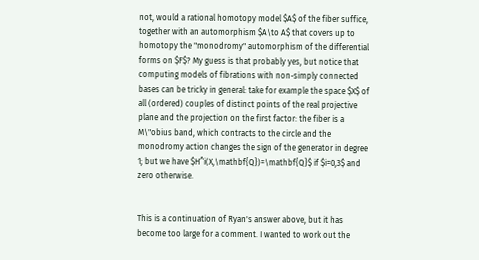not, would a rational homotopy model $A$ of the fiber suffice, together with an automorphism $A\to A$ that covers up to homotopy the "monodromy" automorphism of the differential forms on $F$? My guess is that probably yes, but notice that computing models of fibrations with non-simply connected bases can be tricky in general: take for example the space $X$ of all (ordered) couples of distinct points of the real projective plane and the projection on the first factor: the fiber is a M\"obius band, which contracts to the circle and the monodromy action changes the sign of the generator in degree 1; but we have $H^i(X,\mathbf{Q})=\mathbf{Q}$ if $i=0,3$ and zero otherwise.


This is a continuation of Ryan's answer above, but it has become too large for a comment. I wanted to work out the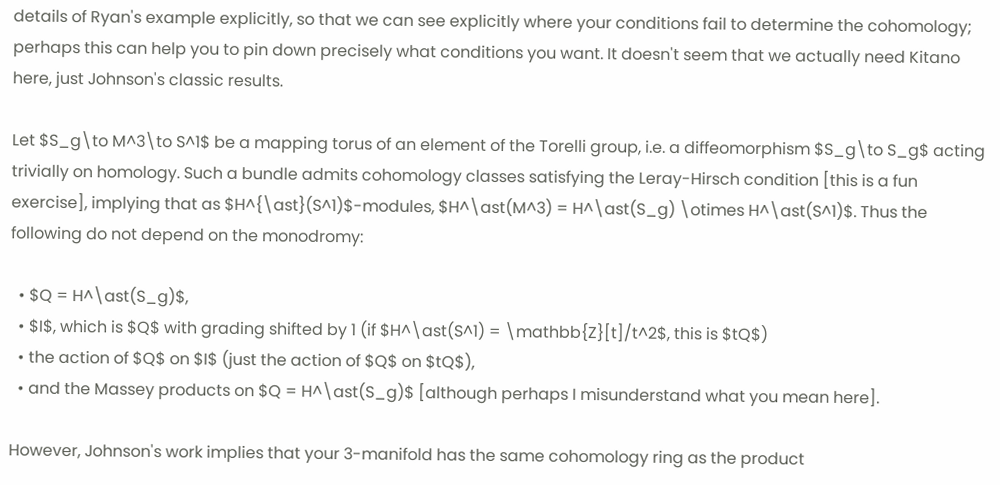details of Ryan's example explicitly, so that we can see explicitly where your conditions fail to determine the cohomology; perhaps this can help you to pin down precisely what conditions you want. It doesn't seem that we actually need Kitano here, just Johnson's classic results.

Let $S_g\to M^3\to S^1$ be a mapping torus of an element of the Torelli group, i.e. a diffeomorphism $S_g\to S_g$ acting trivially on homology. Such a bundle admits cohomology classes satisfying the Leray-Hirsch condition [this is a fun exercise], implying that as $H^{\ast}(S^1)$-modules, $H^\ast(M^3) = H^\ast(S_g) \otimes H^\ast(S^1)$. Thus the following do not depend on the monodromy:

  • $Q = H^\ast(S_g)$,
  • $I$, which is $Q$ with grading shifted by 1 (if $H^\ast(S^1) = \mathbb{Z}[t]/t^2$, this is $tQ$)
  • the action of $Q$ on $I$ (just the action of $Q$ on $tQ$),
  • and the Massey products on $Q = H^\ast(S_g)$ [although perhaps I misunderstand what you mean here].

However, Johnson's work implies that your 3-manifold has the same cohomology ring as the product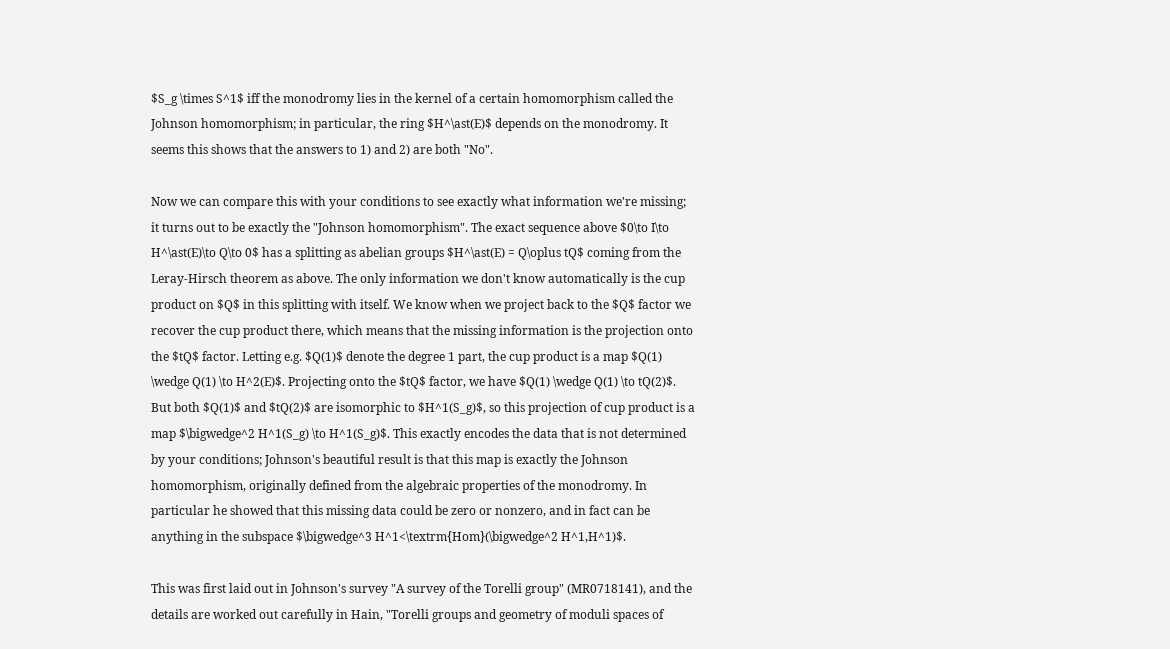$S_g \times S^1$ iff the monodromy lies in the kernel of a certain homomorphism called the Johnson homomorphism; in particular, the ring $H^\ast(E)$ depends on the monodromy. It seems this shows that the answers to 1) and 2) are both "No".

Now we can compare this with your conditions to see exactly what information we're missing; it turns out to be exactly the "Johnson homomorphism". The exact sequence above $0\to I\to H^\ast(E)\to Q\to 0$ has a splitting as abelian groups $H^\ast(E) = Q\oplus tQ$ coming from the Leray-Hirsch theorem as above. The only information we don't know automatically is the cup product on $Q$ in this splitting with itself. We know when we project back to the $Q$ factor we recover the cup product there, which means that the missing information is the projection onto the $tQ$ factor. Letting e.g. $Q(1)$ denote the degree 1 part, the cup product is a map $Q(1) \wedge Q(1) \to H^2(E)$. Projecting onto the $tQ$ factor, we have $Q(1) \wedge Q(1) \to tQ(2)$. But both $Q(1)$ and $tQ(2)$ are isomorphic to $H^1(S_g)$, so this projection of cup product is a map $\bigwedge^2 H^1(S_g) \to H^1(S_g)$. This exactly encodes the data that is not determined by your conditions; Johnson's beautiful result is that this map is exactly the Johnson homomorphism, originally defined from the algebraic properties of the monodromy. In particular he showed that this missing data could be zero or nonzero, and in fact can be anything in the subspace $\bigwedge^3 H^1<\textrm{Hom}(\bigwedge^2 H^1,H^1)$.

This was first laid out in Johnson's survey "A survey of the Torelli group" (MR0718141), and the details are worked out carefully in Hain, "Torelli groups and geometry of moduli spaces of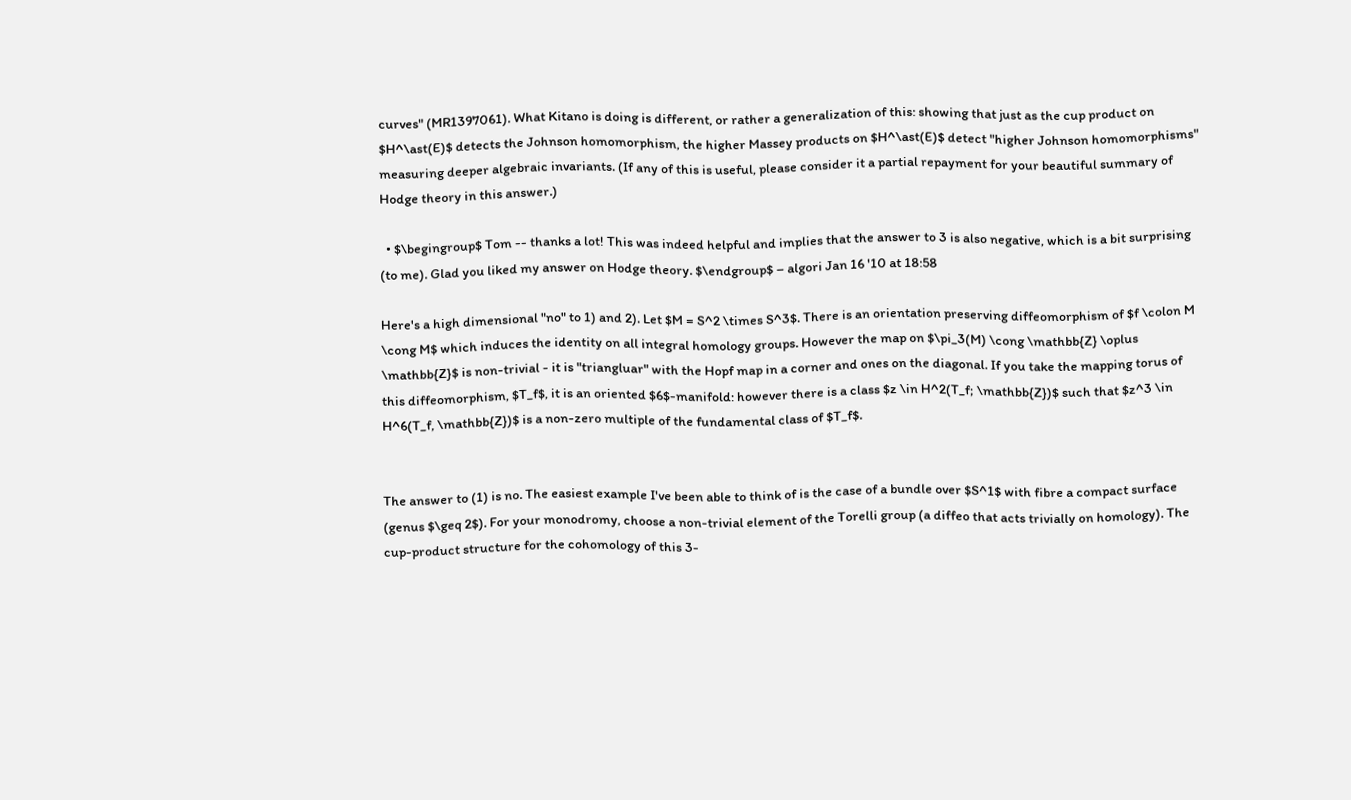curves" (MR1397061). What Kitano is doing is different, or rather a generalization of this: showing that just as the cup product on $H^\ast(E)$ detects the Johnson homomorphism, the higher Massey products on $H^\ast(E)$ detect "higher Johnson homomorphisms" measuring deeper algebraic invariants. (If any of this is useful, please consider it a partial repayment for your beautiful summary of Hodge theory in this answer.)

  • $\begingroup$ Tom -- thanks a lot! This was indeed helpful and implies that the answer to 3 is also negative, which is a bit surprising (to me). Glad you liked my answer on Hodge theory. $\endgroup$ – algori Jan 16 '10 at 18:58

Here's a high dimensional "no" to 1) and 2). Let $M = S^2 \times S^3$. There is an orientation preserving diffeomorphism of $f \colon M \cong M$ which induces the identity on all integral homology groups. However the map on $\pi_3(M) \cong \mathbb{Z} \oplus \mathbb{Z}$ is non-trivial - it is "triangluar" with the Hopf map in a corner and ones on the diagonal. If you take the mapping torus of this diffeomorphism, $T_f$, it is an oriented $6$-manifold: however there is a class $z \in H^2(T_f; \mathbb{Z})$ such that $z^3 \in H^6(T_f, \mathbb{Z})$ is a non-zero multiple of the fundamental class of $T_f$.


The answer to (1) is no. The easiest example I've been able to think of is the case of a bundle over $S^1$ with fibre a compact surface (genus $\geq 2$). For your monodromy, choose a non-trivial element of the Torelli group (a diffeo that acts trivially on homology). The cup-product structure for the cohomology of this 3-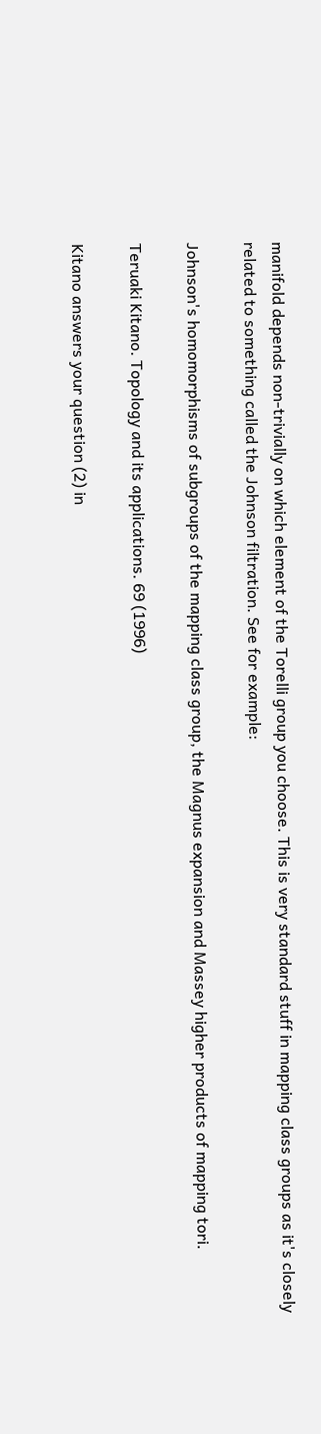manifold depends non-trivially on which element of the Torelli group you choose. This is very standard stuff in mapping class groups as it's closely related to something called the Johnson filtration. See for example:

Johnson's homomorphisms of subgroups of the mapping class group, the Magnus expansion and Massey higher products of mapping tori.

Teruaki Kitano. Topology and its applications. 69 (1996)

Kitano answers your question (2) in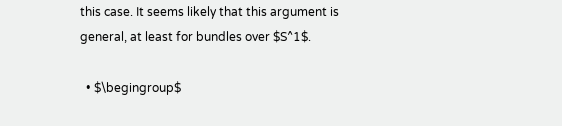this case. It seems likely that this argument is general, at least for bundles over $S^1$.

  • $\begingroup$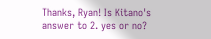Thanks, Ryan! Is Kitano's answer to 2. yes or no?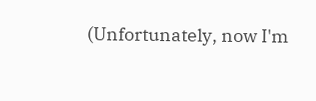(Unfortunately, now I'm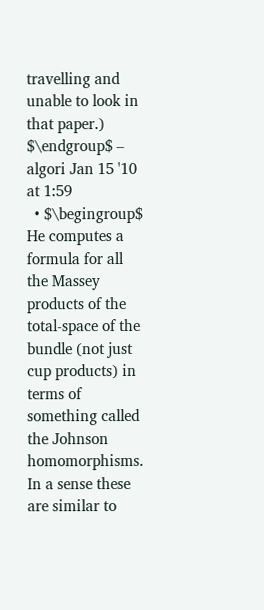travelling and unable to look in that paper.) $\endgroup$ – algori Jan 15 '10 at 1:59
  • $\begingroup$ He computes a formula for all the Massey products of the total-space of the bundle (not just cup products) in terms of something called the Johnson homomorphisms. In a sense these are similar to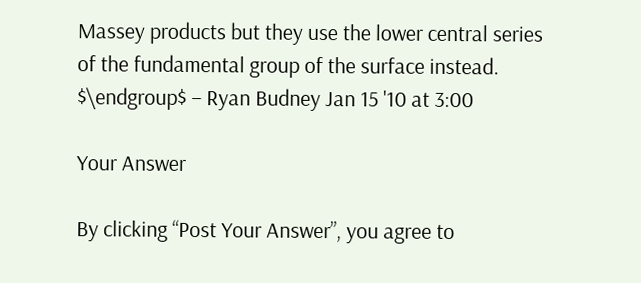Massey products but they use the lower central series of the fundamental group of the surface instead. $\endgroup$ – Ryan Budney Jan 15 '10 at 3:00

Your Answer

By clicking “Post Your Answer”, you agree to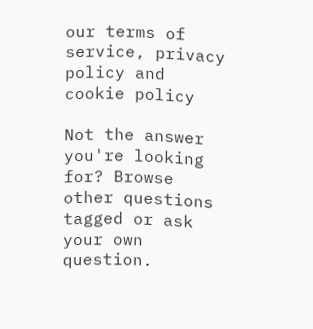our terms of service, privacy policy and cookie policy

Not the answer you're looking for? Browse other questions tagged or ask your own question.